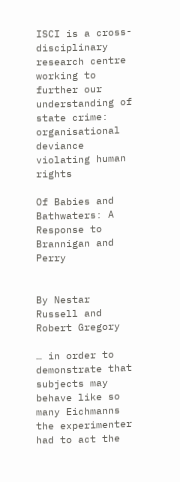ISCI is a cross-disciplinary research centre working to further our understanding of state crime: organisational deviance violating human rights

Of Babies and Bathwaters: A Response to Brannigan and Perry


By Nestar Russell and Robert Gregory

… in order to demonstrate that subjects may behave like so many Eichmanns the experimenter had to act the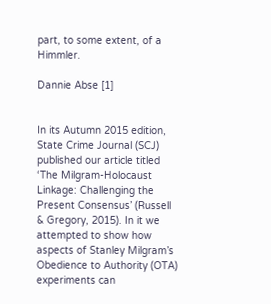part, to some extent, of a Himmler.

Dannie Abse [1]


In its Autumn 2015 edition, State Crime Journal (SCJ) published our article titled ‘The Milgram-Holocaust Linkage: Challenging the Present Consensus’ (Russell & Gregory, 2015). In it we attempted to show how aspects of Stanley Milgram’s Obedience to Authority (OTA) experiments can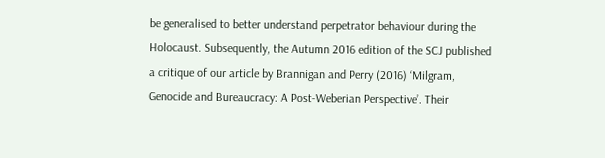be generalised to better understand perpetrator behaviour during the Holocaust. Subsequently, the Autumn 2016 edition of the SCJ published a critique of our article by Brannigan and Perry (2016) ‘Milgram, Genocide and Bureaucracy: A Post-Weberian Perspective’. Their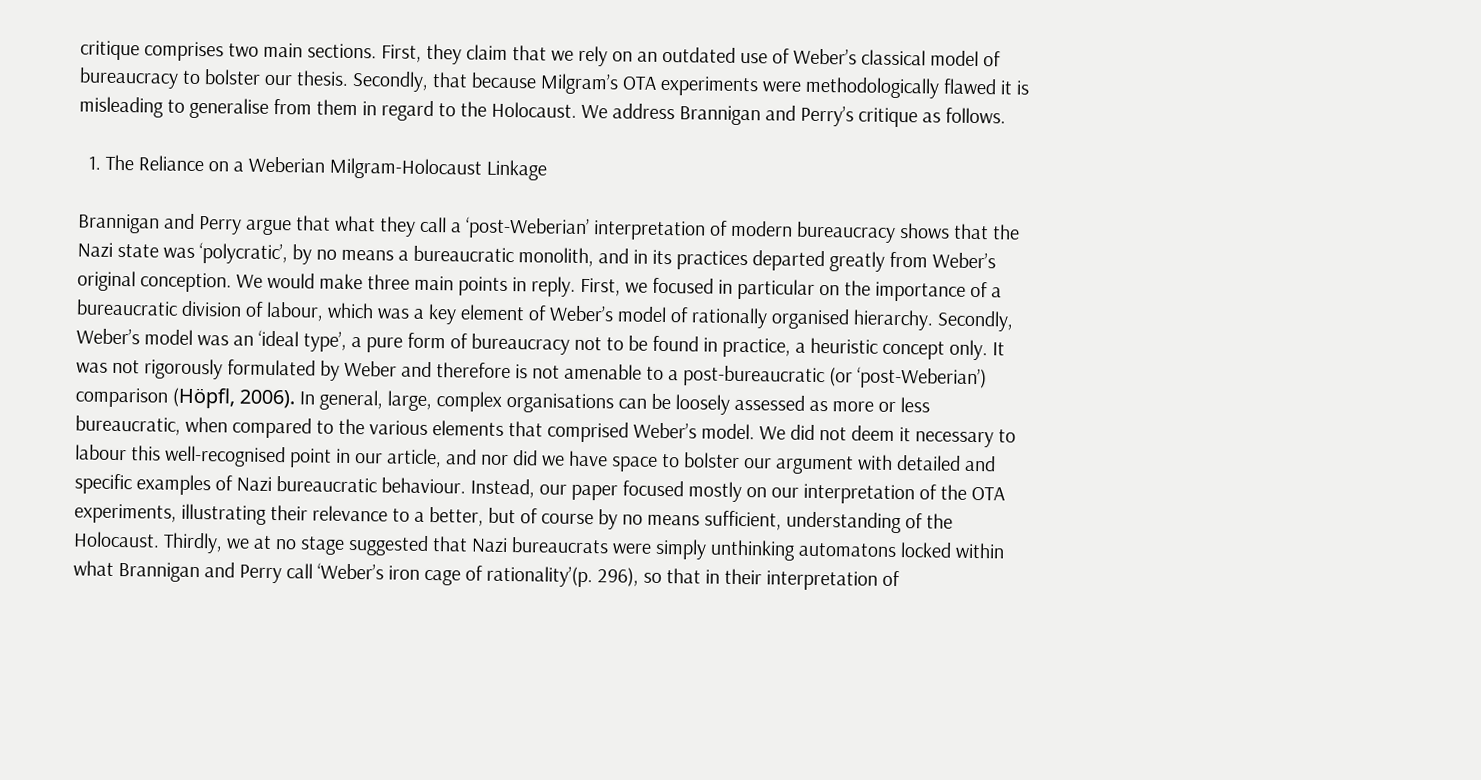critique comprises two main sections. First, they claim that we rely on an outdated use of Weber’s classical model of bureaucracy to bolster our thesis. Secondly, that because Milgram’s OTA experiments were methodologically flawed it is misleading to generalise from them in regard to the Holocaust. We address Brannigan and Perry’s critique as follows.

  1. The Reliance on a Weberian Milgram-Holocaust Linkage

Brannigan and Perry argue that what they call a ‘post-Weberian’ interpretation of modern bureaucracy shows that the Nazi state was ‘polycratic’, by no means a bureaucratic monolith, and in its practices departed greatly from Weber’s original conception. We would make three main points in reply. First, we focused in particular on the importance of a bureaucratic division of labour, which was a key element of Weber’s model of rationally organised hierarchy. Secondly, Weber’s model was an ‘ideal type’, a pure form of bureaucracy not to be found in practice, a heuristic concept only. It was not rigorously formulated by Weber and therefore is not amenable to a post-bureaucratic (or ‘post-Weberian’) comparison (Höpfl, 2006). In general, large, complex organisations can be loosely assessed as more or less bureaucratic, when compared to the various elements that comprised Weber’s model. We did not deem it necessary to labour this well-recognised point in our article, and nor did we have space to bolster our argument with detailed and specific examples of Nazi bureaucratic behaviour. Instead, our paper focused mostly on our interpretation of the OTA experiments, illustrating their relevance to a better, but of course by no means sufficient, understanding of the Holocaust. Thirdly, we at no stage suggested that Nazi bureaucrats were simply unthinking automatons locked within what Brannigan and Perry call ‘Weber’s iron cage of rationality’(p. 296), so that in their interpretation of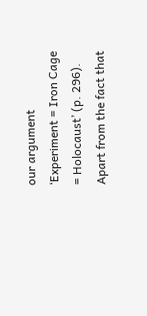our argument ‘Experiment = Iron Cage = Holocaust’ (p. 296). Apart from the fact that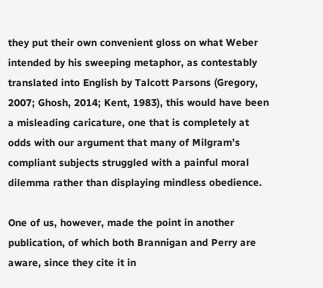they put their own convenient gloss on what Weber intended by his sweeping metaphor, as contestably translated into English by Talcott Parsons (Gregory, 2007; Ghosh, 2014; Kent, 1983), this would have been a misleading caricature, one that is completely at odds with our argument that many of Milgram’s compliant subjects struggled with a painful moral dilemma rather than displaying mindless obedience.

One of us, however, made the point in another publication, of which both Brannigan and Perry are aware, since they cite it in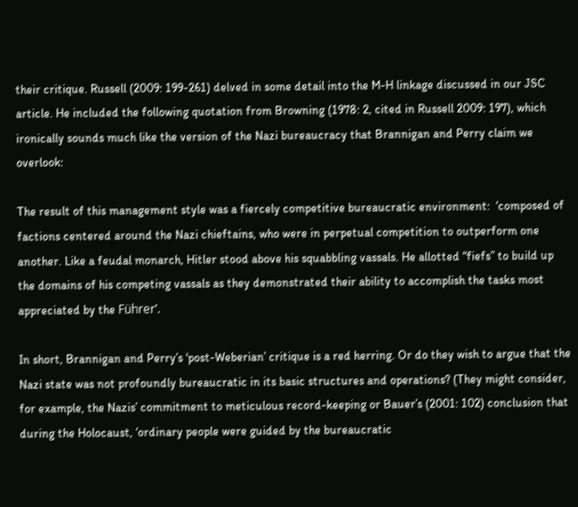their critique. Russell (2009: 199-261) delved in some detail into the M-H linkage discussed in our JSC article. He included the following quotation from Browning (1978: 2, cited in Russell 2009: 197), which ironically sounds much like the version of the Nazi bureaucracy that Brannigan and Perry claim we overlook:

The result of this management style was a fiercely competitive bureaucratic environment:  ‘composed of factions centered around the Nazi chieftains, who were in perpetual competition to outperform one another. Like a feudal monarch, Hitler stood above his squabbling vassals. He allotted “fiefs” to build up the domains of his competing vassals as they demonstrated their ability to accomplish the tasks most appreciated by the Führer’.

In short, Brannigan and Perry’s ‘post-Weberian’ critique is a red herring. Or do they wish to argue that the Nazi state was not profoundly bureaucratic in its basic structures and operations? (They might consider, for example, the Nazis’ commitment to meticulous record-keeping or Bauer’s (2001: 102) conclusion that during the Holocaust, ‘ordinary people were guided by the bureaucratic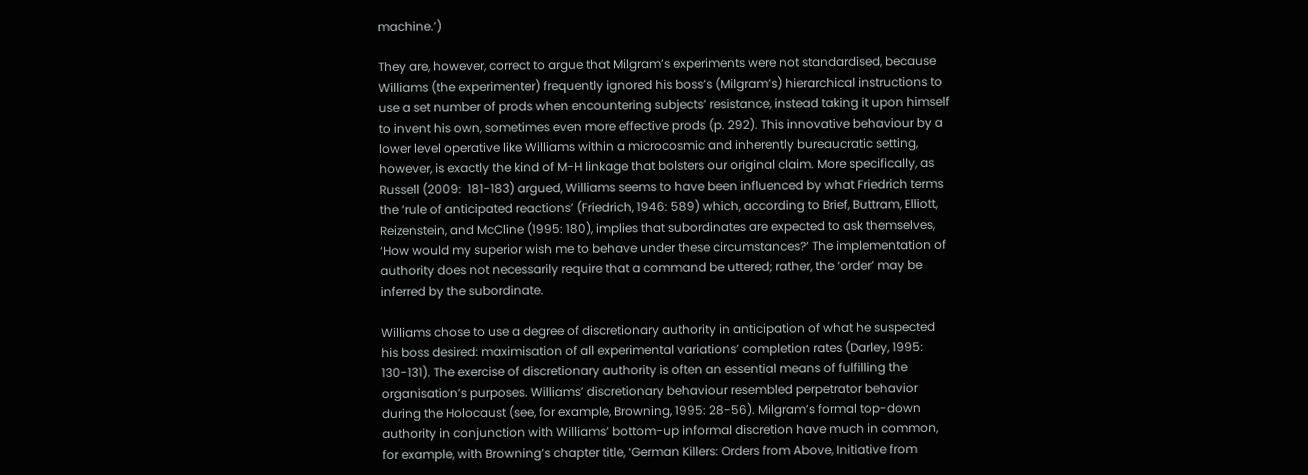machine.’)

They are, however, correct to argue that Milgram’s experiments were not standardised, because Williams (the experimenter) frequently ignored his boss’s (Milgram’s) hierarchical instructions to use a set number of prods when encountering subjects’ resistance, instead taking it upon himself to invent his own, sometimes even more effective prods (p. 292). This innovative behaviour by a lower level operative like Williams within a microcosmic and inherently bureaucratic setting, however, is exactly the kind of M-H linkage that bolsters our original claim. More specifically, as Russell (2009:  181-183) argued, Williams seems to have been influenced by what Friedrich terms the ‘rule of anticipated reactions’ (Friedrich, 1946: 589) which, according to Brief, Buttram, Elliott, Reizenstein, and McCline (1995: 180), implies that subordinates are expected to ask themselves, ‘How would my superior wish me to behave under these circumstances?’ The implementation of authority does not necessarily require that a command be uttered; rather, the ‘order’ may be inferred by the subordinate.

Williams chose to use a degree of discretionary authority in anticipation of what he suspected his boss desired: maximisation of all experimental variations’ completion rates (Darley, 1995: 130-131). The exercise of discretionary authority is often an essential means of fulfilling the organisation’s purposes. Williams’ discretionary behaviour resembled perpetrator behavior during the Holocaust (see, for example, Browning, 1995: 28-56). Milgram’s formal top-down authority in conjunction with Williams’ bottom-up informal discretion have much in common, for example, with Browning’s chapter title, ‘German Killers: Orders from Above, Initiative from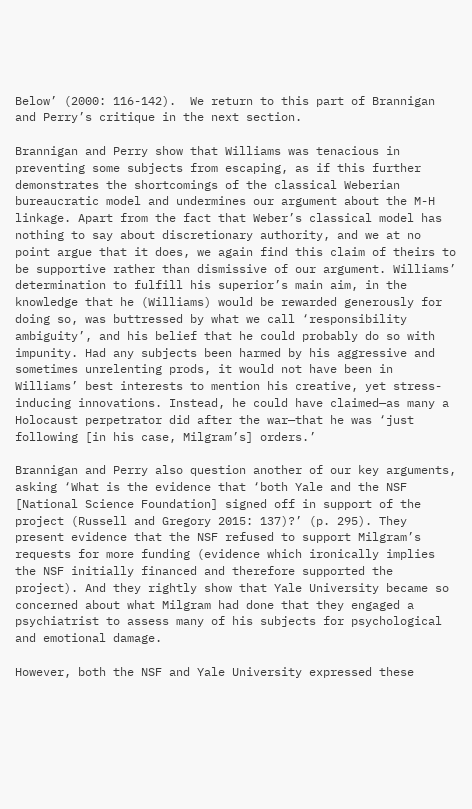Below’ (2000: 116-142).  We return to this part of Brannigan and Perry’s critique in the next section.

Brannigan and Perry show that Williams was tenacious in preventing some subjects from escaping, as if this further demonstrates the shortcomings of the classical Weberian bureaucratic model and undermines our argument about the M-H linkage. Apart from the fact that Weber’s classical model has nothing to say about discretionary authority, and we at no point argue that it does, we again find this claim of theirs to be supportive rather than dismissive of our argument. Williams’ determination to fulfill his superior’s main aim, in the knowledge that he (Williams) would be rewarded generously for doing so, was buttressed by what we call ‘responsibility ambiguity’, and his belief that he could probably do so with impunity. Had any subjects been harmed by his aggressive and sometimes unrelenting prods, it would not have been in Williams’ best interests to mention his creative, yet stress-inducing innovations. Instead, he could have claimed—as many a Holocaust perpetrator did after the war—that he was ‘just following [in his case, Milgram’s] orders.’

Brannigan and Perry also question another of our key arguments, asking ‘What is the evidence that ‘both Yale and the NSF [National Science Foundation] signed off in support of the project (Russell and Gregory 2015: 137)?’ (p. 295). They present evidence that the NSF refused to support Milgram’s requests for more funding (evidence which ironically implies the NSF initially financed and therefore supported the project). And they rightly show that Yale University became so concerned about what Milgram had done that they engaged a psychiatrist to assess many of his subjects for psychological and emotional damage.

However, both the NSF and Yale University expressed these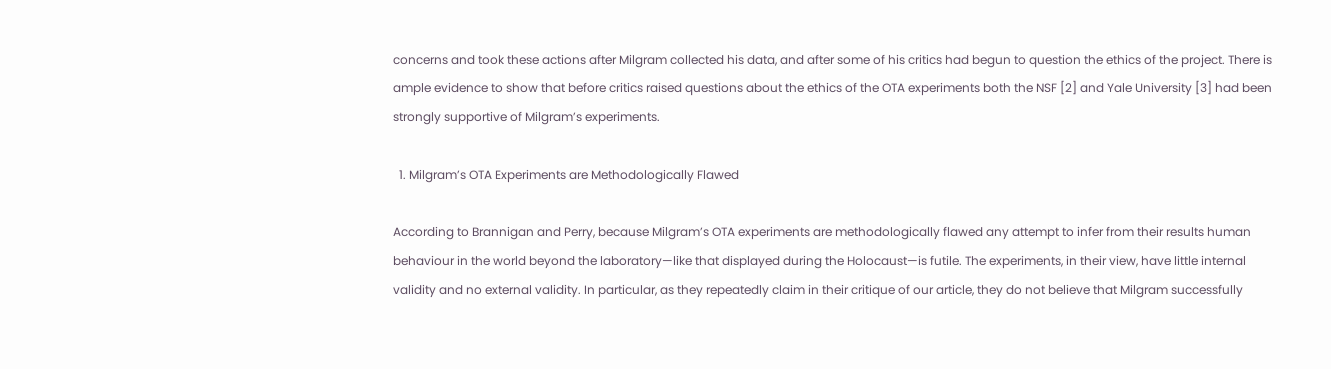concerns and took these actions after Milgram collected his data, and after some of his critics had begun to question the ethics of the project. There is ample evidence to show that before critics raised questions about the ethics of the OTA experiments both the NSF [2] and Yale University [3] had been strongly supportive of Milgram’s experiments.

  1. Milgram’s OTA Experiments are Methodologically Flawed

According to Brannigan and Perry, because Milgram’s OTA experiments are methodologically flawed any attempt to infer from their results human behaviour in the world beyond the laboratory—like that displayed during the Holocaust—is futile. The experiments, in their view, have little internal validity and no external validity. In particular, as they repeatedly claim in their critique of our article, they do not believe that Milgram successfully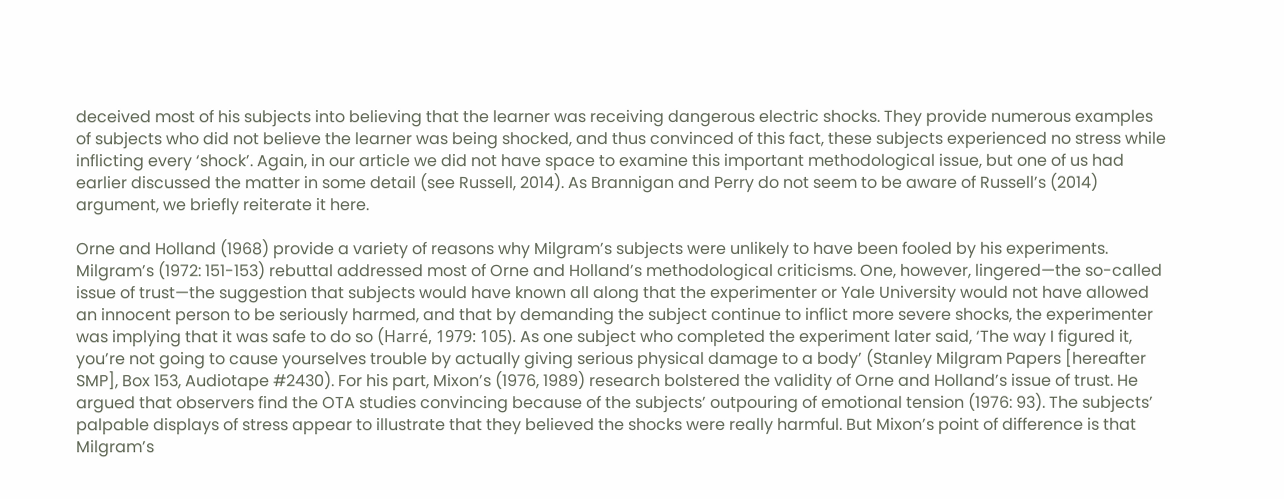deceived most of his subjects into believing that the learner was receiving dangerous electric shocks. They provide numerous examples of subjects who did not believe the learner was being shocked, and thus convinced of this fact, these subjects experienced no stress while inflicting every ‘shock’. Again, in our article we did not have space to examine this important methodological issue, but one of us had earlier discussed the matter in some detail (see Russell, 2014). As Brannigan and Perry do not seem to be aware of Russell’s (2014) argument, we briefly reiterate it here.

Orne and Holland (1968) provide a variety of reasons why Milgram’s subjects were unlikely to have been fooled by his experiments. Milgram’s (1972: 151-153) rebuttal addressed most of Orne and Holland’s methodological criticisms. One, however, lingered—the so-called issue of trust—the suggestion that subjects would have known all along that the experimenter or Yale University would not have allowed an innocent person to be seriously harmed, and that by demanding the subject continue to inflict more severe shocks, the experimenter was implying that it was safe to do so (Harré, 1979: 105). As one subject who completed the experiment later said, ‘The way I figured it, you’re not going to cause yourselves trouble by actually giving serious physical damage to a body’ (Stanley Milgram Papers [hereafter SMP], Box 153, Audiotape #2430). For his part, Mixon’s (1976, 1989) research bolstered the validity of Orne and Holland’s issue of trust. He argued that observers find the OTA studies convincing because of the subjects’ outpouring of emotional tension (1976: 93). The subjects’ palpable displays of stress appear to illustrate that they believed the shocks were really harmful. But Mixon’s point of difference is that Milgram’s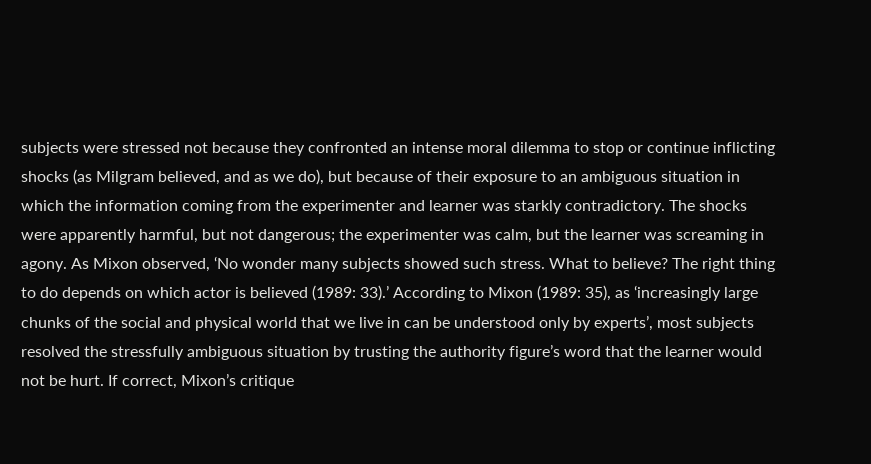subjects were stressed not because they confronted an intense moral dilemma to stop or continue inflicting shocks (as Milgram believed, and as we do), but because of their exposure to an ambiguous situation in which the information coming from the experimenter and learner was starkly contradictory. The shocks were apparently harmful, but not dangerous; the experimenter was calm, but the learner was screaming in agony. As Mixon observed, ‘No wonder many subjects showed such stress. What to believe? The right thing to do depends on which actor is believed (1989: 33).’ According to Mixon (1989: 35), as ‘increasingly large chunks of the social and physical world that we live in can be understood only by experts’, most subjects resolved the stressfully ambiguous situation by trusting the authority figure’s word that the learner would not be hurt. If correct, Mixon’s critique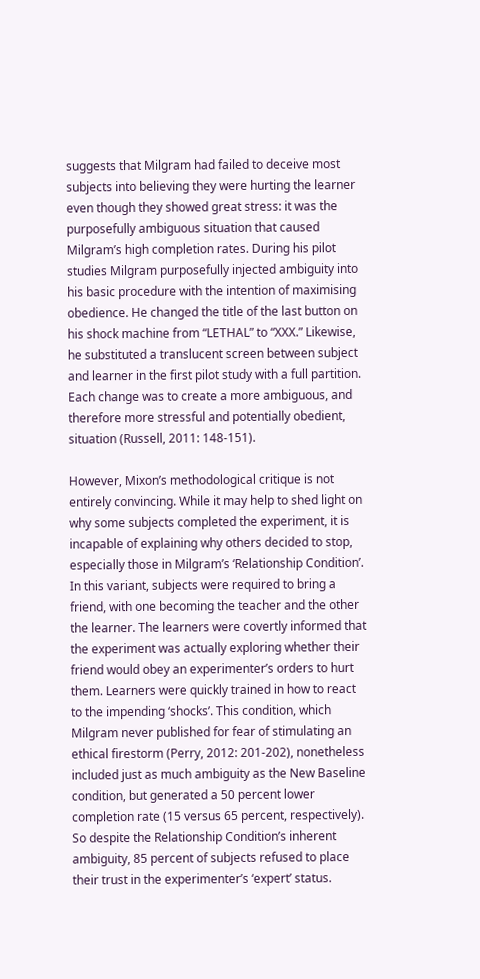suggests that Milgram had failed to deceive most subjects into believing they were hurting the learner even though they showed great stress: it was the purposefully ambiguous situation that caused Milgram’s high completion rates. During his pilot studies Milgram purposefully injected ambiguity into his basic procedure with the intention of maximising obedience. He changed the title of the last button on his shock machine from “LETHAL” to “XXX.” Likewise, he substituted a translucent screen between subject and learner in the first pilot study with a full partition. Each change was to create a more ambiguous, and therefore more stressful and potentially obedient, situation (Russell, 2011: 148-151).

However, Mixon’s methodological critique is not entirely convincing. While it may help to shed light on why some subjects completed the experiment, it is incapable of explaining why others decided to stop, especially those in Milgram’s ‘Relationship Condition’. In this variant, subjects were required to bring a friend, with one becoming the teacher and the other the learner. The learners were covertly informed that the experiment was actually exploring whether their friend would obey an experimenter’s orders to hurt them. Learners were quickly trained in how to react to the impending ‘shocks’. This condition, which Milgram never published for fear of stimulating an ethical firestorm (Perry, 2012: 201-202), nonetheless included just as much ambiguity as the New Baseline condition, but generated a 50 percent lower completion rate (15 versus 65 percent, respectively). So despite the Relationship Condition’s inherent ambiguity, 85 percent of subjects refused to place their trust in the experimenter’s ‘expert’ status.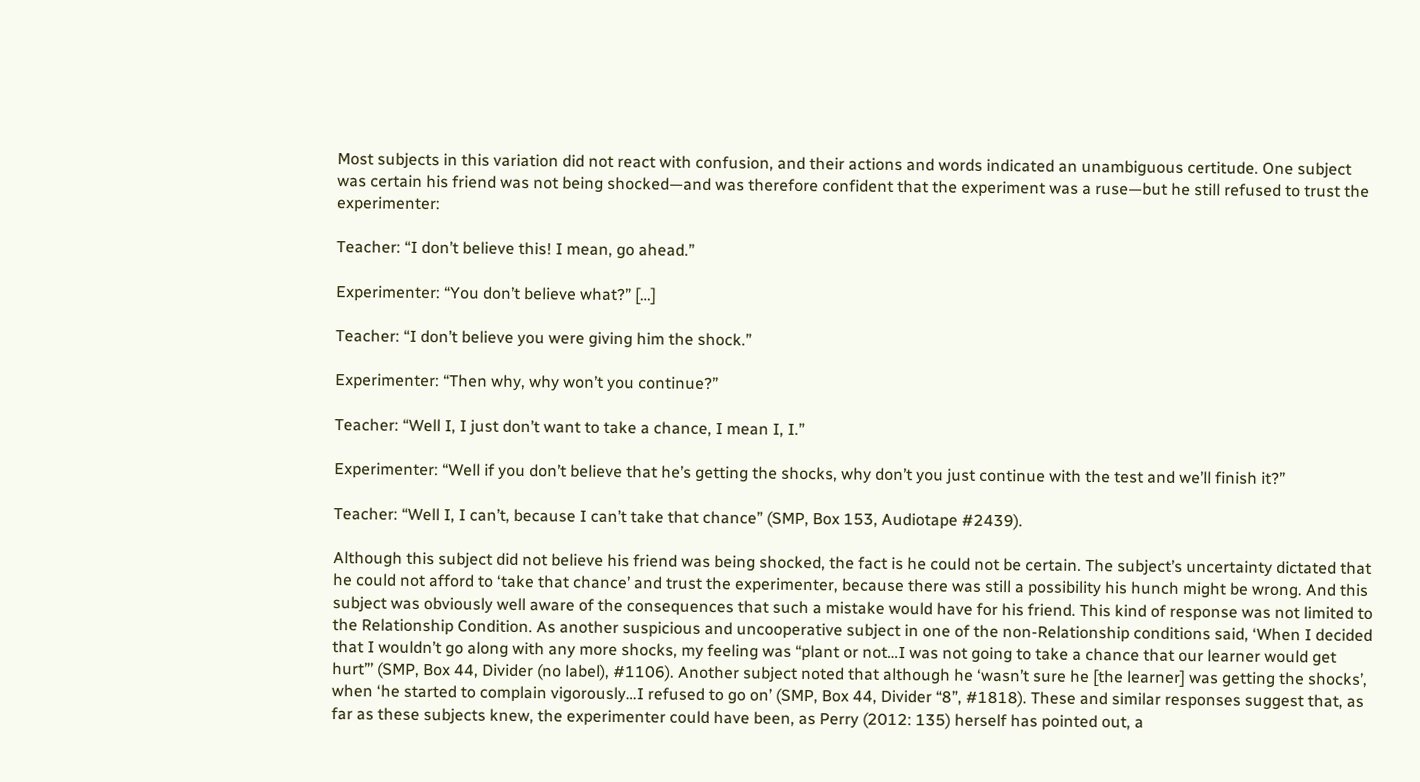Most subjects in this variation did not react with confusion, and their actions and words indicated an unambiguous certitude. One subject was certain his friend was not being shocked—and was therefore confident that the experiment was a ruse—but he still refused to trust the experimenter:

Teacher: “I don’t believe this! I mean, go ahead.”

Experimenter: “You don’t believe what?” […]

Teacher: “I don’t believe you were giving him the shock.”

Experimenter: “Then why, why won’t you continue?”

Teacher: “Well I, I just don’t want to take a chance, I mean I, I.”

Experimenter: “Well if you don’t believe that he’s getting the shocks, why don’t you just continue with the test and we’ll finish it?”

Teacher: “Well I, I can’t, because I can’t take that chance” (SMP, Box 153, Audiotape #2439).

Although this subject did not believe his friend was being shocked, the fact is he could not be certain. The subject’s uncertainty dictated that he could not afford to ‘take that chance’ and trust the experimenter, because there was still a possibility his hunch might be wrong. And this subject was obviously well aware of the consequences that such a mistake would have for his friend. This kind of response was not limited to the Relationship Condition. As another suspicious and uncooperative subject in one of the non-Relationship conditions said, ‘When I decided that I wouldn’t go along with any more shocks, my feeling was “plant or not…I was not going to take a chance that our learner would get hurt”’ (SMP, Box 44, Divider (no label), #1106). Another subject noted that although he ‘wasn’t sure he [the learner] was getting the shocks’, when ‘he started to complain vigorously…I refused to go on’ (SMP, Box 44, Divider “8”, #1818). These and similar responses suggest that, as far as these subjects knew, the experimenter could have been, as Perry (2012: 135) herself has pointed out, a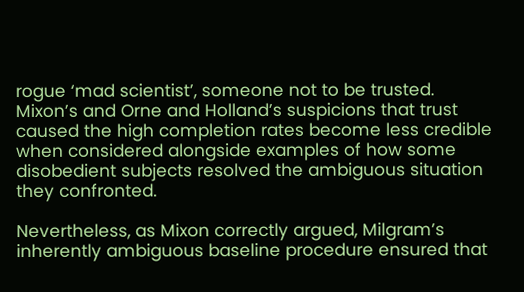rogue ‘mad scientist’, someone not to be trusted. Mixon’s and Orne and Holland’s suspicions that trust caused the high completion rates become less credible when considered alongside examples of how some disobedient subjects resolved the ambiguous situation they confronted.

Nevertheless, as Mixon correctly argued, Milgram’s inherently ambiguous baseline procedure ensured that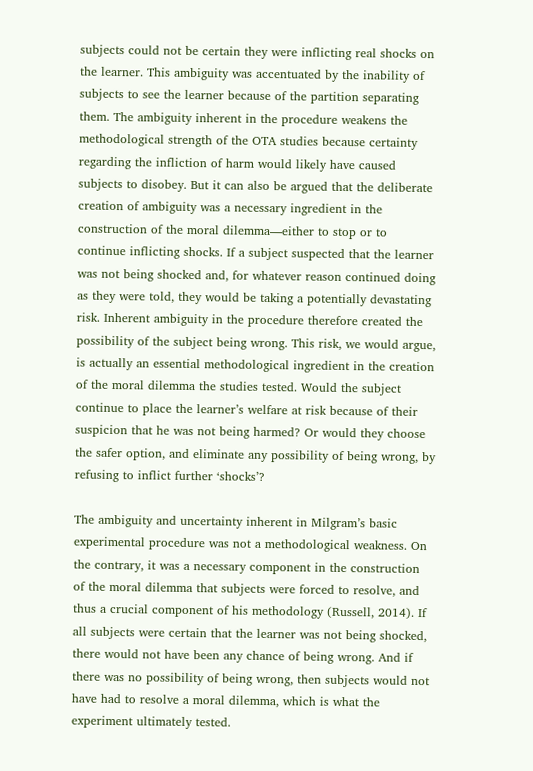subjects could not be certain they were inflicting real shocks on the learner. This ambiguity was accentuated by the inability of subjects to see the learner because of the partition separating them. The ambiguity inherent in the procedure weakens the methodological strength of the OTA studies because certainty regarding the infliction of harm would likely have caused subjects to disobey. But it can also be argued that the deliberate creation of ambiguity was a necessary ingredient in the construction of the moral dilemma—either to stop or to continue inflicting shocks. If a subject suspected that the learner was not being shocked and, for whatever reason continued doing as they were told, they would be taking a potentially devastating risk. Inherent ambiguity in the procedure therefore created the possibility of the subject being wrong. This risk, we would argue, is actually an essential methodological ingredient in the creation of the moral dilemma the studies tested. Would the subject continue to place the learner’s welfare at risk because of their suspicion that he was not being harmed? Or would they choose the safer option, and eliminate any possibility of being wrong, by refusing to inflict further ‘shocks’?

The ambiguity and uncertainty inherent in Milgram’s basic experimental procedure was not a methodological weakness. On the contrary, it was a necessary component in the construction of the moral dilemma that subjects were forced to resolve, and thus a crucial component of his methodology (Russell, 2014). If all subjects were certain that the learner was not being shocked, there would not have been any chance of being wrong. And if there was no possibility of being wrong, then subjects would not have had to resolve a moral dilemma, which is what the experiment ultimately tested.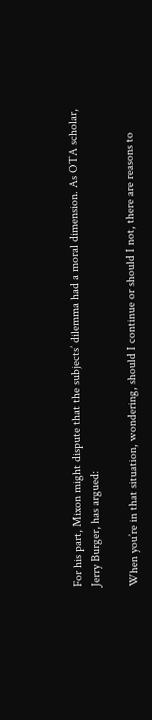For his part, Mixon might dispute that the subjects’ dilemma had a moral dimension. As OTA scholar, Jerry Burger, has argued:

When you’re in that situation, wondering, should I continue or should I not, there are reasons to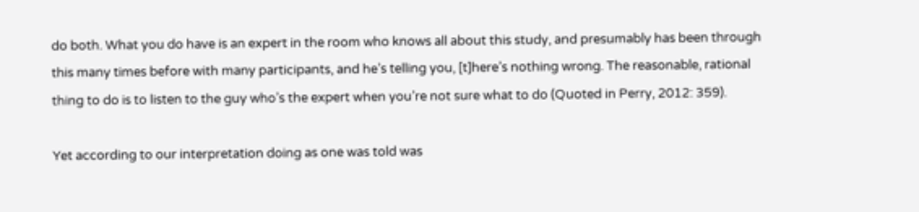do both. What you do have is an expert in the room who knows all about this study, and presumably has been through this many times before with many participants, and he’s telling you, [t]here’s nothing wrong. The reasonable, rational thing to do is to listen to the guy who’s the expert when you’re not sure what to do (Quoted in Perry, 2012: 359).

Yet according to our interpretation doing as one was told was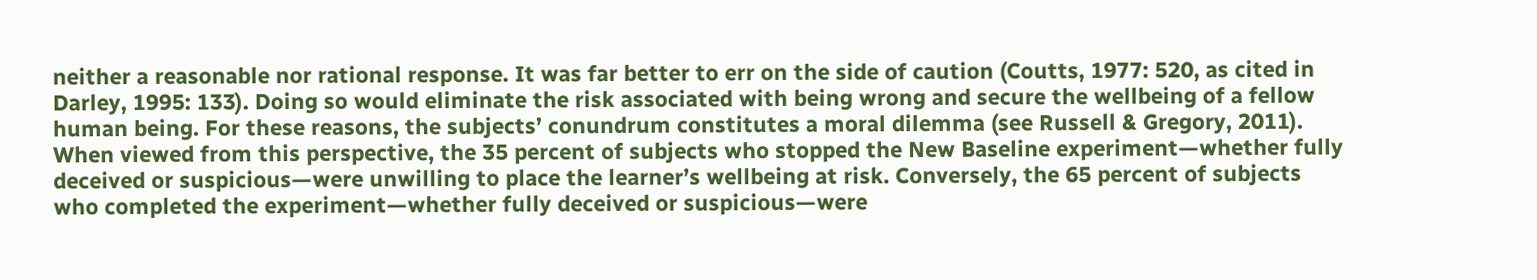neither a reasonable nor rational response. It was far better to err on the side of caution (Coutts, 1977: 520, as cited in Darley, 1995: 133). Doing so would eliminate the risk associated with being wrong and secure the wellbeing of a fellow human being. For these reasons, the subjects’ conundrum constitutes a moral dilemma (see Russell & Gregory, 2011). When viewed from this perspective, the 35 percent of subjects who stopped the New Baseline experiment—whether fully deceived or suspicious—were unwilling to place the learner’s wellbeing at risk. Conversely, the 65 percent of subjects who completed the experiment—whether fully deceived or suspicious—were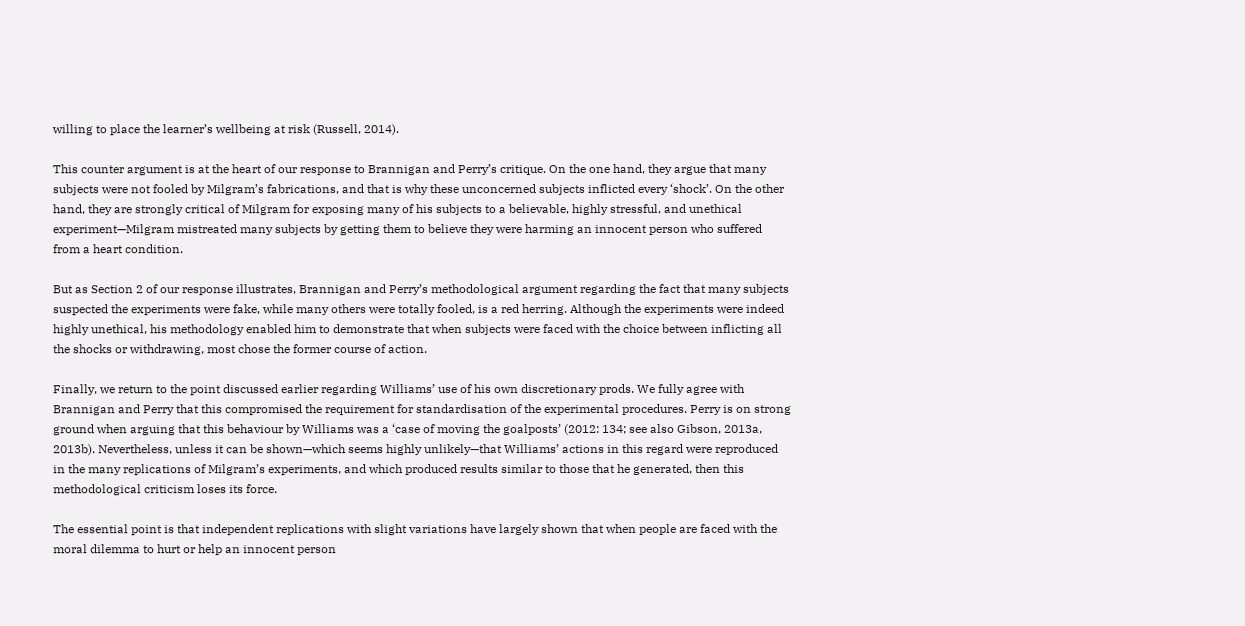willing to place the learner’s wellbeing at risk (Russell, 2014).

This counter argument is at the heart of our response to Brannigan and Perry’s critique. On the one hand, they argue that many subjects were not fooled by Milgram’s fabrications, and that is why these unconcerned subjects inflicted every ‘shock’. On the other hand, they are strongly critical of Milgram for exposing many of his subjects to a believable, highly stressful, and unethical experiment—Milgram mistreated many subjects by getting them to believe they were harming an innocent person who suffered from a heart condition.

But as Section 2 of our response illustrates, Brannigan and Perry’s methodological argument regarding the fact that many subjects suspected the experiments were fake, while many others were totally fooled, is a red herring. Although the experiments were indeed highly unethical, his methodology enabled him to demonstrate that when subjects were faced with the choice between inflicting all the shocks or withdrawing, most chose the former course of action.

Finally, we return to the point discussed earlier regarding Williams’ use of his own discretionary prods. We fully agree with Brannigan and Perry that this compromised the requirement for standardisation of the experimental procedures. Perry is on strong ground when arguing that this behaviour by Williams was a ‘case of moving the goalposts’ (2012: 134; see also Gibson, 2013a, 2013b). Nevertheless, unless it can be shown—which seems highly unlikely—that Williams’ actions in this regard were reproduced in the many replications of Milgram’s experiments, and which produced results similar to those that he generated, then this methodological criticism loses its force.

The essential point is that independent replications with slight variations have largely shown that when people are faced with the moral dilemma to hurt or help an innocent person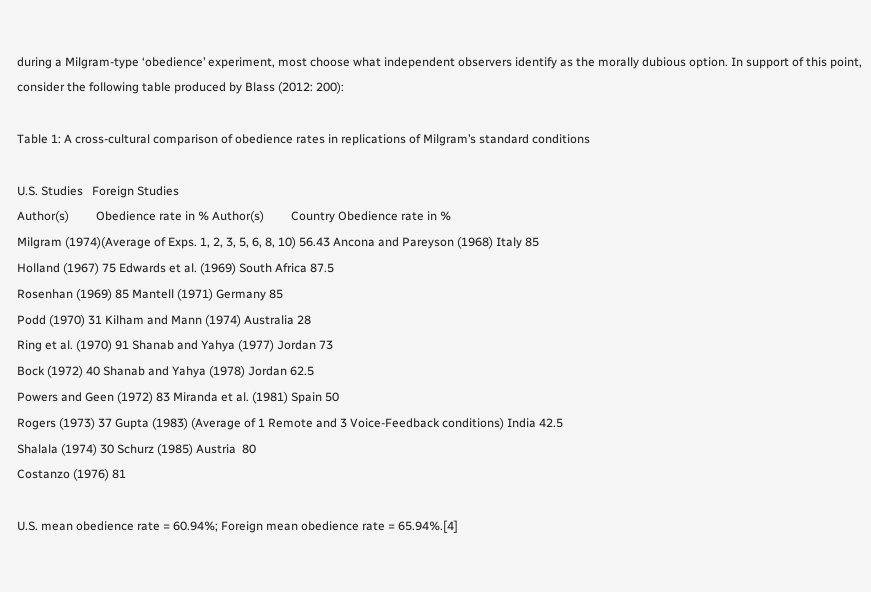during a Milgram-type ‘obedience’ experiment, most choose what independent observers identify as the morally dubious option. In support of this point, consider the following table produced by Blass (2012: 200):

Table 1: A cross-cultural comparison of obedience rates in replications of Milgram’s standard conditions

U.S. Studies   Foreign Studies
Author(s)         Obedience rate in % Author(s)         Country Obedience rate in %
Milgram (1974)(Average of Exps. 1, 2, 3, 5, 6, 8, 10) 56.43 Ancona and Pareyson (1968) Italy 85
Holland (1967) 75 Edwards et al. (1969) South Africa 87.5
Rosenhan (1969) 85 Mantell (1971) Germany 85
Podd (1970) 31 Kilham and Mann (1974) Australia 28
Ring et al. (1970) 91 Shanab and Yahya (1977) Jordan 73
Bock (1972) 40 Shanab and Yahya (1978) Jordan 62.5
Powers and Geen (1972) 83 Miranda et al. (1981) Spain 50
Rogers (1973) 37 Gupta (1983) (Average of 1 Remote and 3 Voice-Feedback conditions) India 42.5
Shalala (1974) 30 Schurz (1985) Austria  80
Costanzo (1976) 81

U.S. mean obedience rate = 60.94%; Foreign mean obedience rate = 65.94%.[4]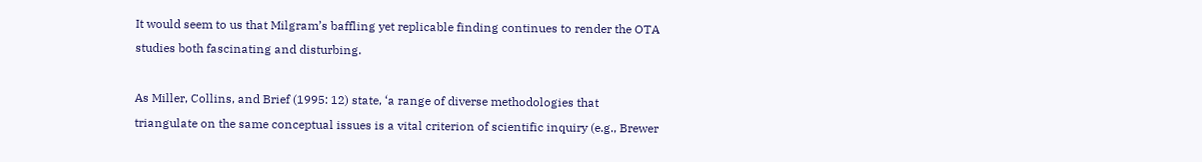It would seem to us that Milgram’s baffling yet replicable finding continues to render the OTA studies both fascinating and disturbing.

As Miller, Collins, and Brief (1995: 12) state, ‘a range of diverse methodologies that triangulate on the same conceptual issues is a vital criterion of scientific inquiry (e.g., Brewer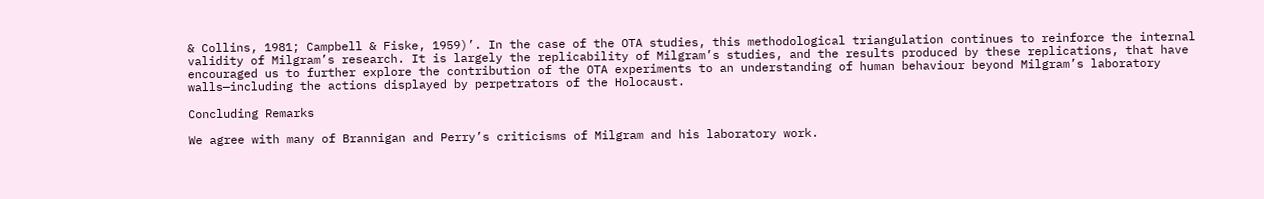& Collins, 1981; Campbell & Fiske, 1959)’. In the case of the OTA studies, this methodological triangulation continues to reinforce the internal validity of Milgram’s research. It is largely the replicability of Milgram’s studies, and the results produced by these replications, that have encouraged us to further explore the contribution of the OTA experiments to an understanding of human behaviour beyond Milgram’s laboratory walls—including the actions displayed by perpetrators of the Holocaust.

Concluding Remarks

We agree with many of Brannigan and Perry’s criticisms of Milgram and his laboratory work.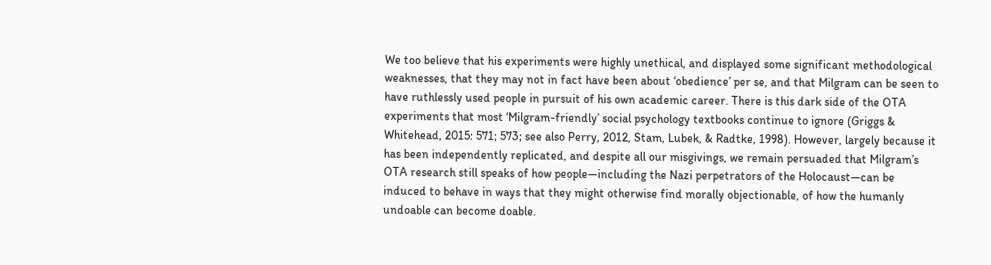We too believe that his experiments were highly unethical, and displayed some significant methodological weaknesses, that they may not in fact have been about ‘obedience’ per se, and that Milgram can be seen to have ruthlessly used people in pursuit of his own academic career. There is this dark side of the OTA experiments that most ‘Milgram-friendly’ social psychology textbooks continue to ignore (Griggs & Whitehead, 2015: 571; 573; see also Perry, 2012, Stam, Lubek, & Radtke, 1998). However, largely because it has been independently replicated, and despite all our misgivings, we remain persuaded that Milgram’s OTA research still speaks of how people—including the Nazi perpetrators of the Holocaust—can be induced to behave in ways that they might otherwise find morally objectionable, of how the humanly undoable can become doable.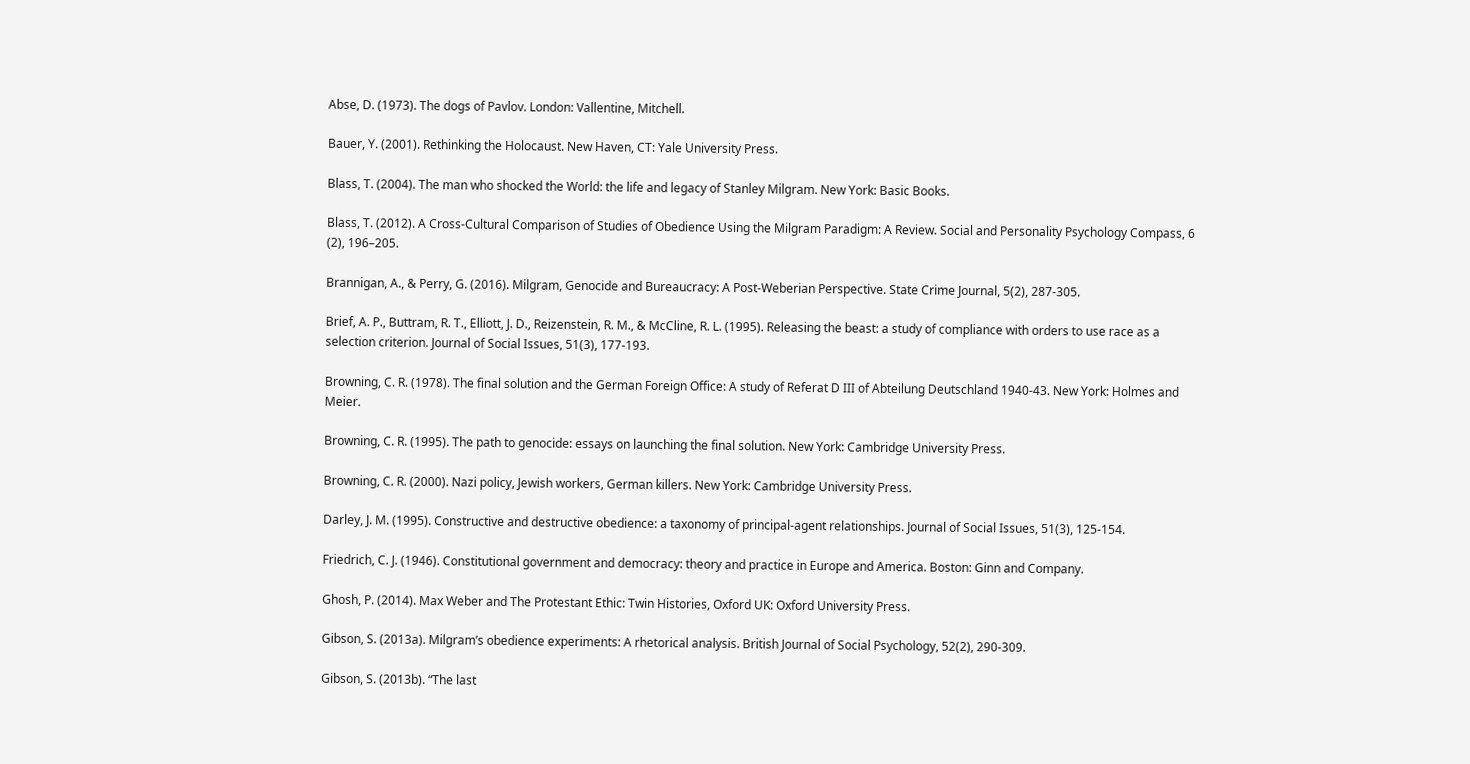Abse, D. (1973). The dogs of Pavlov. London: Vallentine, Mitchell.

Bauer, Y. (2001). Rethinking the Holocaust. New Haven, CT: Yale University Press.

Blass, T. (2004). The man who shocked the World: the life and legacy of Stanley Milgram. New York: Basic Books.

Blass, T. (2012). A Cross-Cultural Comparison of Studies of Obedience Using the Milgram Paradigm: A Review. Social and Personality Psychology Compass, 6 (2), 196–205.

Brannigan, A., & Perry, G. (2016). Milgram, Genocide and Bureaucracy: A Post-Weberian Perspective. State Crime Journal, 5(2), 287-305.

Brief, A. P., Buttram, R. T., Elliott, J. D., Reizenstein, R. M., & McCline, R. L. (1995). Releasing the beast: a study of compliance with orders to use race as a selection criterion. Journal of Social Issues, 51(3), 177-193.

Browning, C. R. (1978). The final solution and the German Foreign Office: A study of Referat D III of Abteilung Deutschland 1940-43. New York: Holmes and Meier.

Browning, C. R. (1995). The path to genocide: essays on launching the final solution. New York: Cambridge University Press.

Browning, C. R. (2000). Nazi policy, Jewish workers, German killers. New York: Cambridge University Press.

Darley, J. M. (1995). Constructive and destructive obedience: a taxonomy of principal-agent relationships. Journal of Social Issues, 51(3), 125-154.

Friedrich, C. J. (1946). Constitutional government and democracy: theory and practice in Europe and America. Boston: Ginn and Company.

Ghosh, P. (2014). Max Weber and The Protestant Ethic: Twin Histories, Oxford UK: Oxford University Press.

Gibson, S. (2013a). Milgram’s obedience experiments: A rhetorical analysis. British Journal of Social Psychology, 52(2), 290-309.

Gibson, S. (2013b). “The last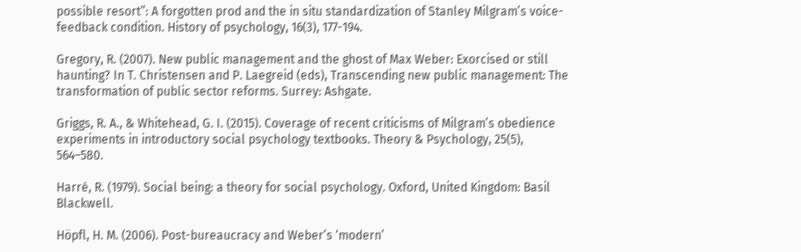possible resort”: A forgotten prod and the in situ standardization of Stanley Milgram’s voice-feedback condition. History of psychology, 16(3), 177-194.

Gregory, R. (2007). New public management and the ghost of Max Weber: Exorcised or still haunting? In T. Christensen and P. Laegreid (eds), Transcending new public management: The transformation of public sector reforms. Surrey: Ashgate.

Griggs, R. A., & Whitehead, G. I. (2015). Coverage of recent criticisms of Milgram’s obedience experiments in introductory social psychology textbooks. Theory & Psychology, 25(5), 564–580.

Harré, R. (1979). Social being: a theory for social psychology. Oxford, United Kingdom: Basil Blackwell.

Höpfl, H. M. (2006). Post-bureaucracy and Weber’s ‘modern’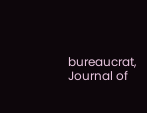bureaucrat, Journal of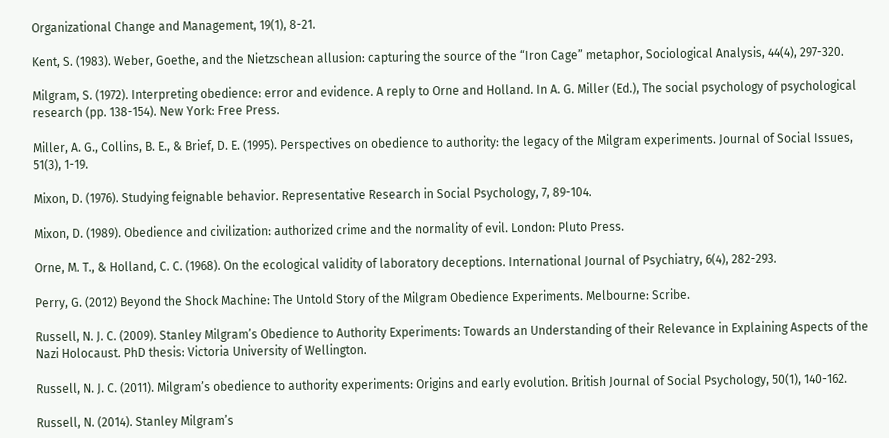Organizational Change and Management, 19(1), 8-21.

Kent, S. (1983). Weber, Goethe, and the Nietzschean allusion: capturing the source of the “Iron Cage” metaphor, Sociological Analysis, 44(4), 297-320.

Milgram, S. (1972). Interpreting obedience: error and evidence. A reply to Orne and Holland. In A. G. Miller (Ed.), The social psychology of psychological research (pp. 138-154). New York: Free Press.

Miller, A. G., Collins, B. E., & Brief, D. E. (1995). Perspectives on obedience to authority: the legacy of the Milgram experiments. Journal of Social Issues, 51(3), 1-19.

Mixon, D. (1976). Studying feignable behavior. Representative Research in Social Psychology, 7, 89-104.

Mixon, D. (1989). Obedience and civilization: authorized crime and the normality of evil. London: Pluto Press.

Orne, M. T., & Holland, C. C. (1968). On the ecological validity of laboratory deceptions. International Journal of Psychiatry, 6(4), 282-293.

Perry, G. (2012) Beyond the Shock Machine: The Untold Story of the Milgram Obedience Experiments. Melbourne: Scribe.

Russell, N. J. C. (2009). Stanley Milgram’s Obedience to Authority Experiments: Towards an Understanding of their Relevance in Explaining Aspects of the Nazi Holocaust. PhD thesis: Victoria University of Wellington.

Russell, N. J. C. (2011). Milgram’s obedience to authority experiments: Origins and early evolution. British Journal of Social Psychology, 50(1), 140-162.

Russell, N. (2014). Stanley Milgram’s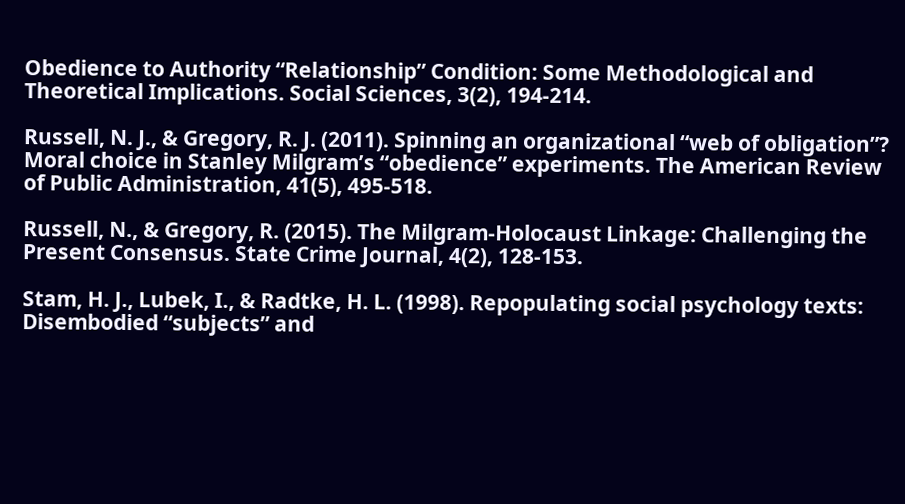Obedience to Authority “Relationship” Condition: Some Methodological and Theoretical Implications. Social Sciences, 3(2), 194-214.

Russell, N. J., & Gregory, R. J. (2011). Spinning an organizational “web of obligation”? Moral choice in Stanley Milgram’s “obedience” experiments. The American Review of Public Administration, 41(5), 495-518.

Russell, N., & Gregory, R. (2015). The Milgram-Holocaust Linkage: Challenging the Present Consensus. State Crime Journal, 4(2), 128-153.

Stam, H. J., Lubek, I., & Radtke, H. L. (1998). Repopulating social psychology texts: Disembodied “subjects” and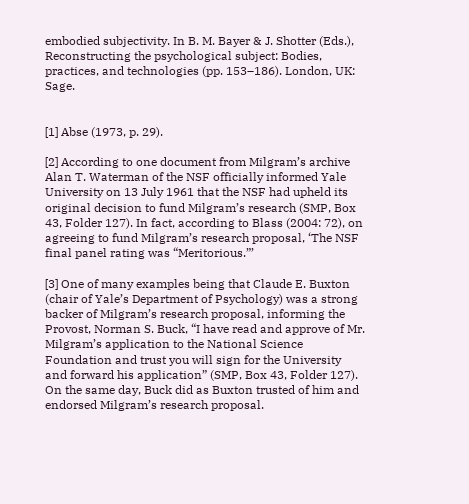embodied subjectivity. In B. M. Bayer & J. Shotter (Eds.), Reconstructing the psychological subject: Bodies, practices, and technologies (pp. 153–186). London, UK: Sage.


[1] Abse (1973, p. 29).

[2] According to one document from Milgram’s archive Alan T. Waterman of the NSF officially informed Yale University on 13 July 1961 that the NSF had upheld its original decision to fund Milgram’s research (SMP, Box 43, Folder 127). In fact, according to Blass (2004: 72), on agreeing to fund Milgram’s research proposal, ‘The NSF final panel rating was “Meritorious.”’

[3] One of many examples being that Claude E. Buxton (chair of Yale’s Department of Psychology) was a strong backer of Milgram’s research proposal, informing the Provost, Norman S. Buck, “I have read and approve of Mr. Milgram’s application to the National Science Foundation and trust you will sign for the University and forward his application” (SMP, Box 43, Folder 127). On the same day, Buck did as Buxton trusted of him and endorsed Milgram’s research proposal.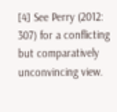[4] See Perry (2012: 307) for a conflicting but comparatively unconvincing view.